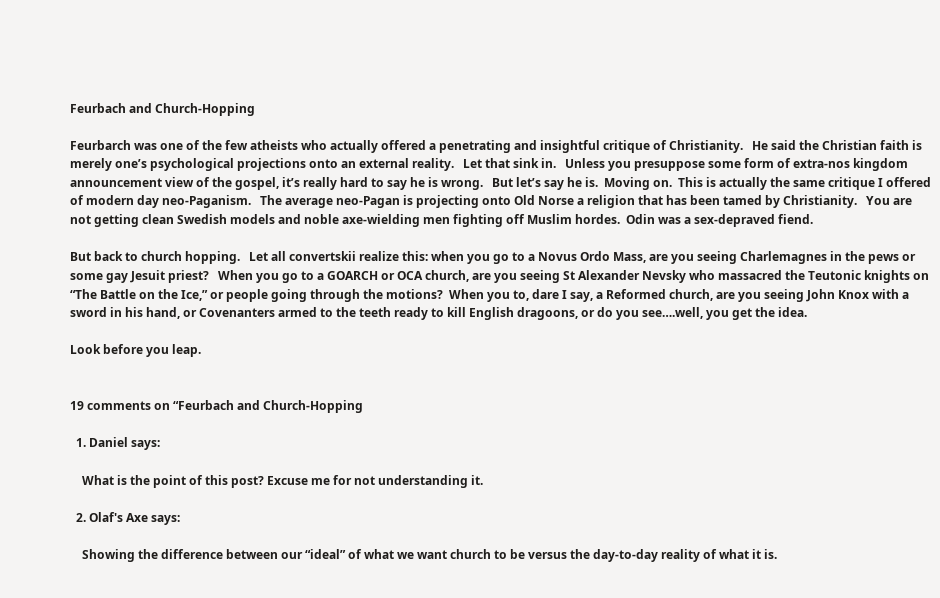Feurbach and Church-Hopping

Feurbarch was one of the few atheists who actually offered a penetrating and insightful critique of Christianity.   He said the Christian faith is merely one’s psychological projections onto an external reality.   Let that sink in.   Unless you presuppose some form of extra-nos kingdom announcement view of the gospel, it’s really hard to say he is wrong.   But let’s say he is.  Moving on.  This is actually the same critique I offered of modern day neo-Paganism.   The average neo-Pagan is projecting onto Old Norse a religion that has been tamed by Christianity.   You are not getting clean Swedish models and noble axe-wielding men fighting off Muslim hordes.  Odin was a sex-depraved fiend.

But back to church hopping.   Let all convertskii realize this: when you go to a Novus Ordo Mass, are you seeing Charlemagnes in the pews or some gay Jesuit priest?   When you go to a GOARCH or OCA church, are you seeing St Alexander Nevsky who massacred the Teutonic knights on “The Battle on the Ice,” or people going through the motions?  When you to, dare I say, a Reformed church, are you seeing John Knox with a sword in his hand, or Covenanters armed to the teeth ready to kill English dragoons, or do you see….well, you get the idea.

Look before you leap.


19 comments on “Feurbach and Church-Hopping

  1. Daniel says:

    What is the point of this post? Excuse me for not understanding it.

  2. Olaf's Axe says:

    Showing the difference between our “ideal” of what we want church to be versus the day-to-day reality of what it is.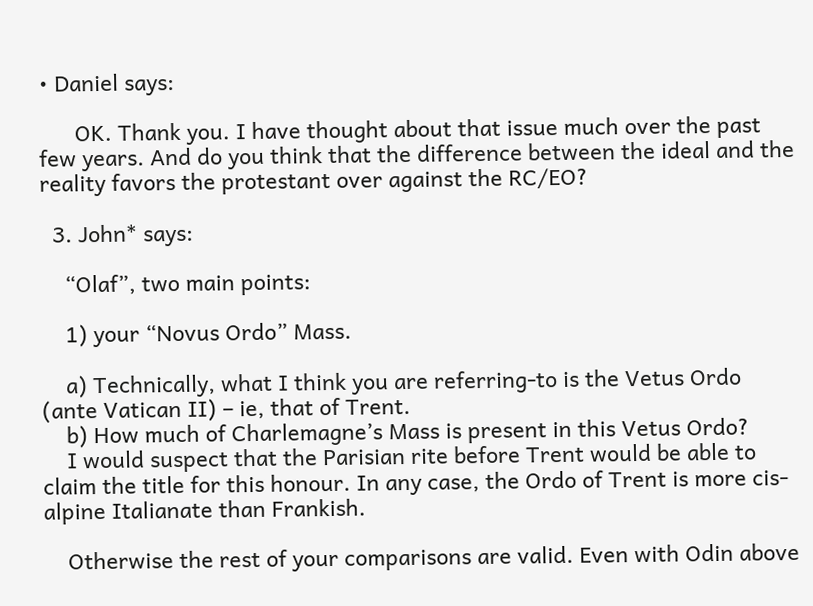• Daniel says:

      OK. Thank you. I have thought about that issue much over the past few years. And do you think that the difference between the ideal and the reality favors the protestant over against the RC/EO?

  3. John* says:

    “Olaf”, two main points:

    1) your “Novus Ordo” Mass.

    a) Technically, what I think you are referring-to is the Vetus Ordo (ante Vatican II) – ie, that of Trent.
    b) How much of Charlemagne’s Mass is present in this Vetus Ordo?
    I would suspect that the Parisian rite before Trent would be able to claim the title for this honour. In any case, the Ordo of Trent is more cis-alpine Italianate than Frankish.

    Otherwise the rest of your comparisons are valid. Even with Odin above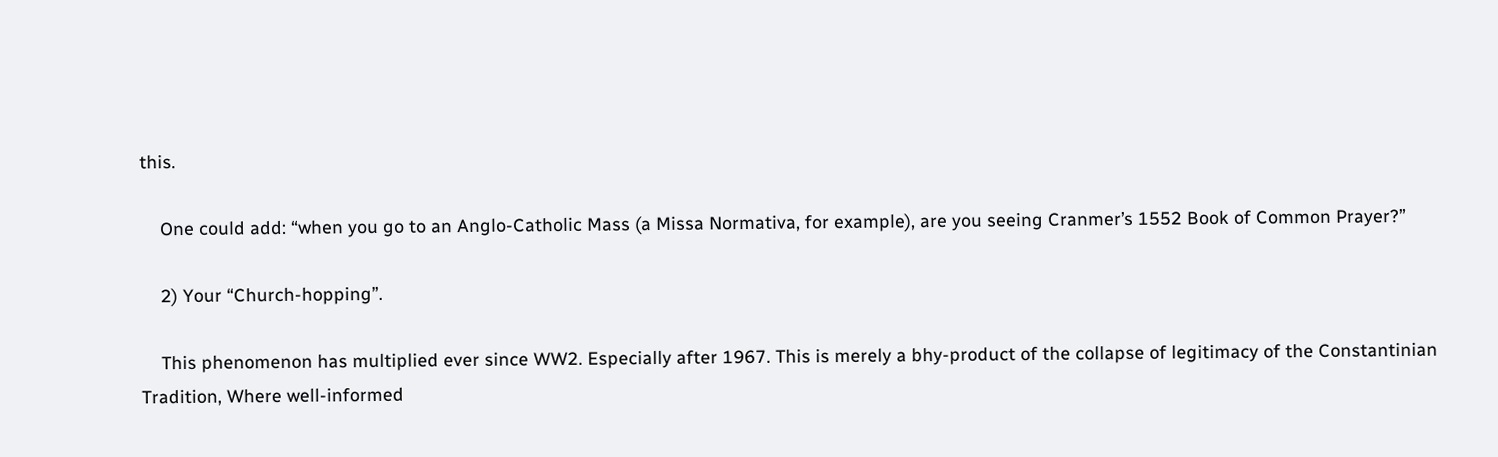this.

    One could add: “when you go to an Anglo-Catholic Mass (a Missa Normativa, for example), are you seeing Cranmer’s 1552 Book of Common Prayer?”

    2) Your “Church-hopping”.

    This phenomenon has multiplied ever since WW2. Especially after 1967. This is merely a bhy-product of the collapse of legitimacy of the Constantinian Tradition, Where well-informed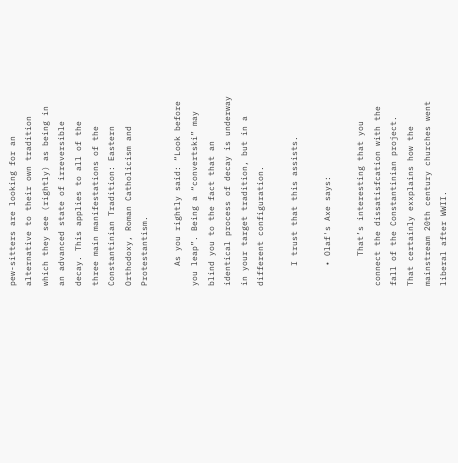pew-sitters are looking for an alternative to their own tradition which they see (rightly) as being in an advanced state of irreversible decay. This applies to all of the three main manifestations of the Constantinian Tradition: Eastern Orthodoxy, Roman Catholicism and Protestantism.

    As you rightly said: “Look before you leap”. Being a “convertski” may blind you to the fact that an identical process of decay is underway in your target tradition, but in a different configuration.

    I trust that this assists.

    • Olaf's Axe says:

      That’s interesting that you connect the dissatisfcation with the fall of the Constantinian project. That certainly exxplains how the mainstream 20th century churches went liberal after WWII.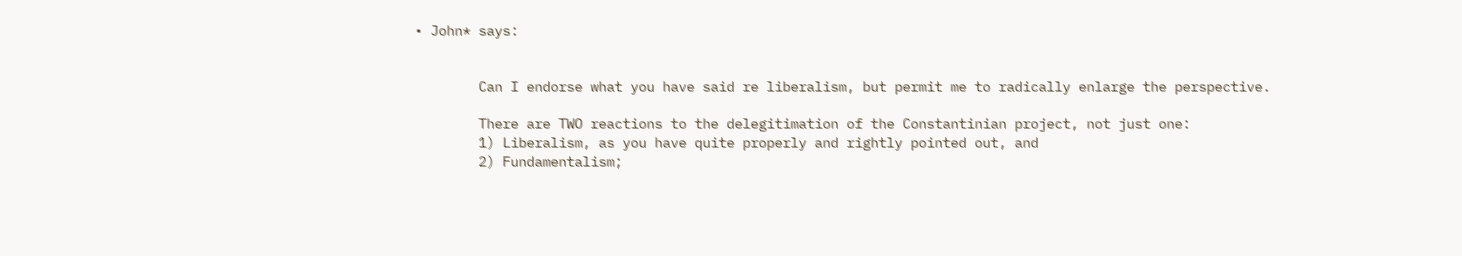• John* says:


        Can I endorse what you have said re liberalism, but permit me to radically enlarge the perspective.

        There are TWO reactions to the delegitimation of the Constantinian project, not just one:
        1) Liberalism, as you have quite properly and rightly pointed out, and
        2) Fundamentalism;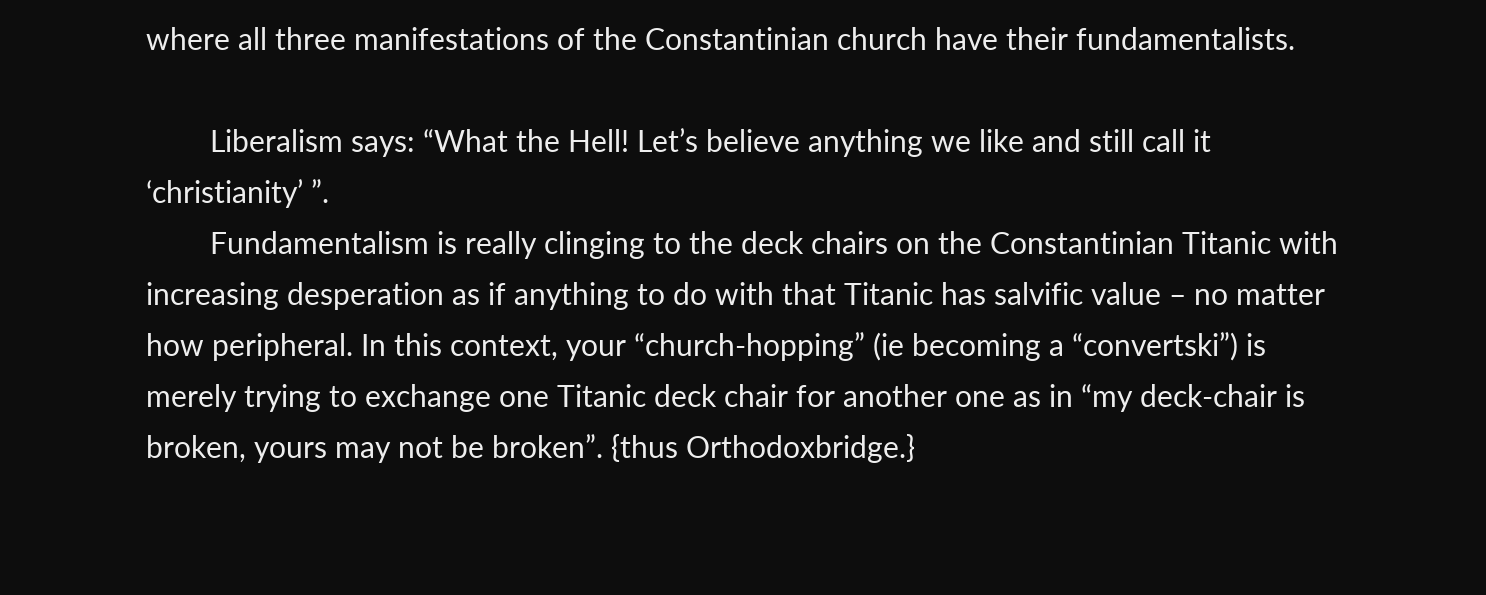where all three manifestations of the Constantinian church have their fundamentalists.

        Liberalism says: “What the Hell! Let’s believe anything we like and still call it ‘christianity’ ”.
        Fundamentalism is really clinging to the deck chairs on the Constantinian Titanic with increasing desperation as if anything to do with that Titanic has salvific value – no matter how peripheral. In this context, your “church-hopping” (ie becoming a “convertski”) is merely trying to exchange one Titanic deck chair for another one as in “my deck-chair is broken, yours may not be broken”. {thus Orthodoxbridge.}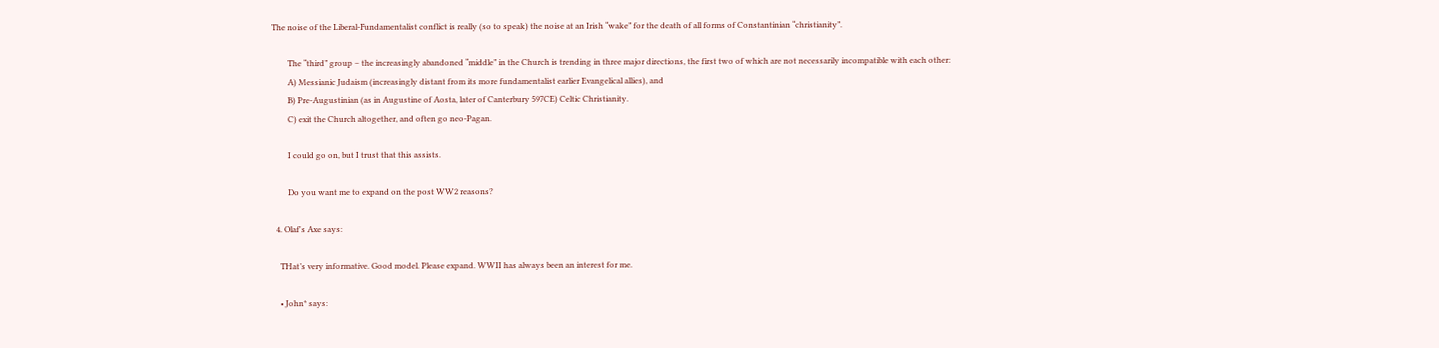The noise of the Liberal-Fundamentalist conflict is really (so to speak) the noise at an Irish “wake” for the death of all forms of Constantinian “christianity”.

        The “third” group – the increasingly abandoned “middle” in the Church is trending in three major directions, the first two of which are not necessarily incompatible with each other:
        A) Messianic Judaism (increasingly distant from its more fundamentalist earlier Evangelical allies), and
        B) Pre-Augustinian (as in Augustine of Aosta, later of Canterbury 597CE) Celtic Christianity.
        C) exit the Church altogether, and often go neo-Pagan.

        I could go on, but I trust that this assists.

        Do you want me to expand on the post WW2 reasons?

  4. Olaf's Axe says:

    THat’s very informative. Good model. Please expand. WWII has always been an interest for me.

    • John* says: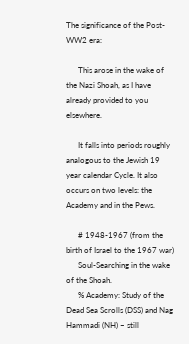The significance of the Post-WW2 era:

      This arose in the wake of the Nazi Shoah, as I have already provided to you elsewhere.

      It falls into periods roughly analogous to the Jewish 19 year calendar Cycle. It also occurs on two levels: the Academy and in the Pews.

      # 1948-1967 (from the birth of Israel to the 1967 war)
      Soul-Searching in the wake of the Shoah.
      % Academy: Study of the Dead Sea Scrolls (DSS) and Nag Hammadi (NH) – still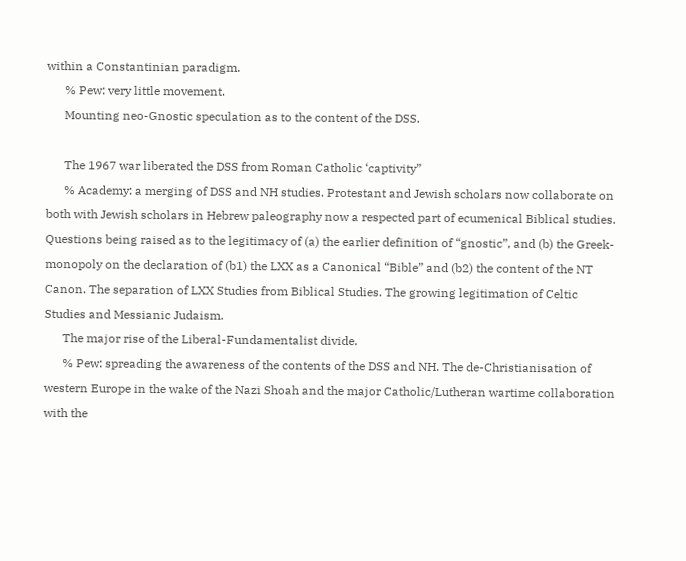within a Constantinian paradigm.
      % Pew: very little movement.
      Mounting neo-Gnostic speculation as to the content of the DSS.

      The 1967 war liberated the DSS from Roman Catholic ‘captivity”
      % Academy: a merging of DSS and NH studies. Protestant and Jewish scholars now collaborate on both with Jewish scholars in Hebrew paleography now a respected part of ecumenical Biblical studies. Questions being raised as to the legitimacy of (a) the earlier definition of “gnostic”, and (b) the Greek-monopoly on the declaration of (b1) the LXX as a Canonical “Bible” and (b2) the content of the NT Canon. The separation of LXX Studies from Biblical Studies. The growing legitimation of Celtic Studies and Messianic Judaism.
      The major rise of the Liberal-Fundamentalist divide.
      % Pew: spreading the awareness of the contents of the DSS and NH. The de-Christianisation of western Europe in the wake of the Nazi Shoah and the major Catholic/Lutheran wartime collaboration with the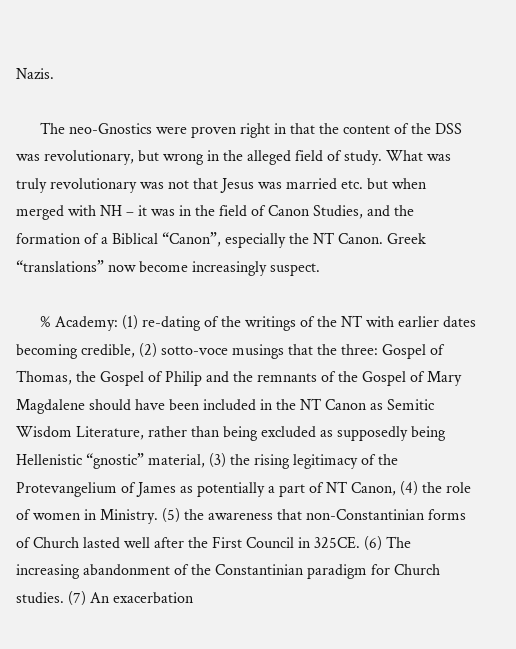Nazis.

      The neo-Gnostics were proven right in that the content of the DSS was revolutionary, but wrong in the alleged field of study. What was truly revolutionary was not that Jesus was married etc. but when merged with NH – it was in the field of Canon Studies, and the formation of a Biblical “Canon”, especially the NT Canon. Greek “translations” now become increasingly suspect.

      % Academy: (1) re-dating of the writings of the NT with earlier dates becoming credible, (2) sotto-voce musings that the three: Gospel of Thomas, the Gospel of Philip and the remnants of the Gospel of Mary Magdalene should have been included in the NT Canon as Semitic Wisdom Literature, rather than being excluded as supposedly being Hellenistic “gnostic” material, (3) the rising legitimacy of the Protevangelium of James as potentially a part of NT Canon, (4) the role of women in Ministry. (5) the awareness that non-Constantinian forms of Church lasted well after the First Council in 325CE. (6) The increasing abandonment of the Constantinian paradigm for Church studies. (7) An exacerbation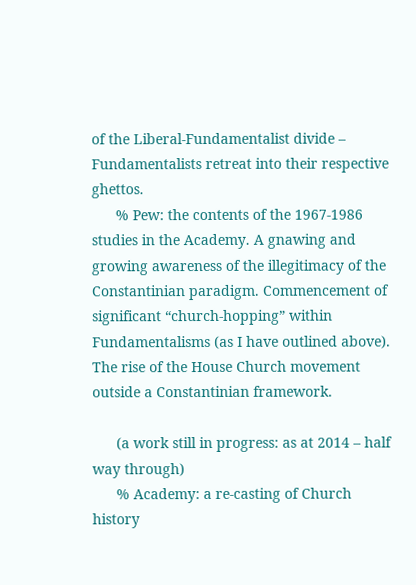of the Liberal-Fundamentalist divide – Fundamentalists retreat into their respective ghettos.
      % Pew: the contents of the 1967-1986 studies in the Academy. A gnawing and growing awareness of the illegitimacy of the Constantinian paradigm. Commencement of significant “church-hopping” within Fundamentalisms (as I have outlined above). The rise of the House Church movement outside a Constantinian framework.

      (a work still in progress: as at 2014 – half way through)
      % Academy: a re-casting of Church history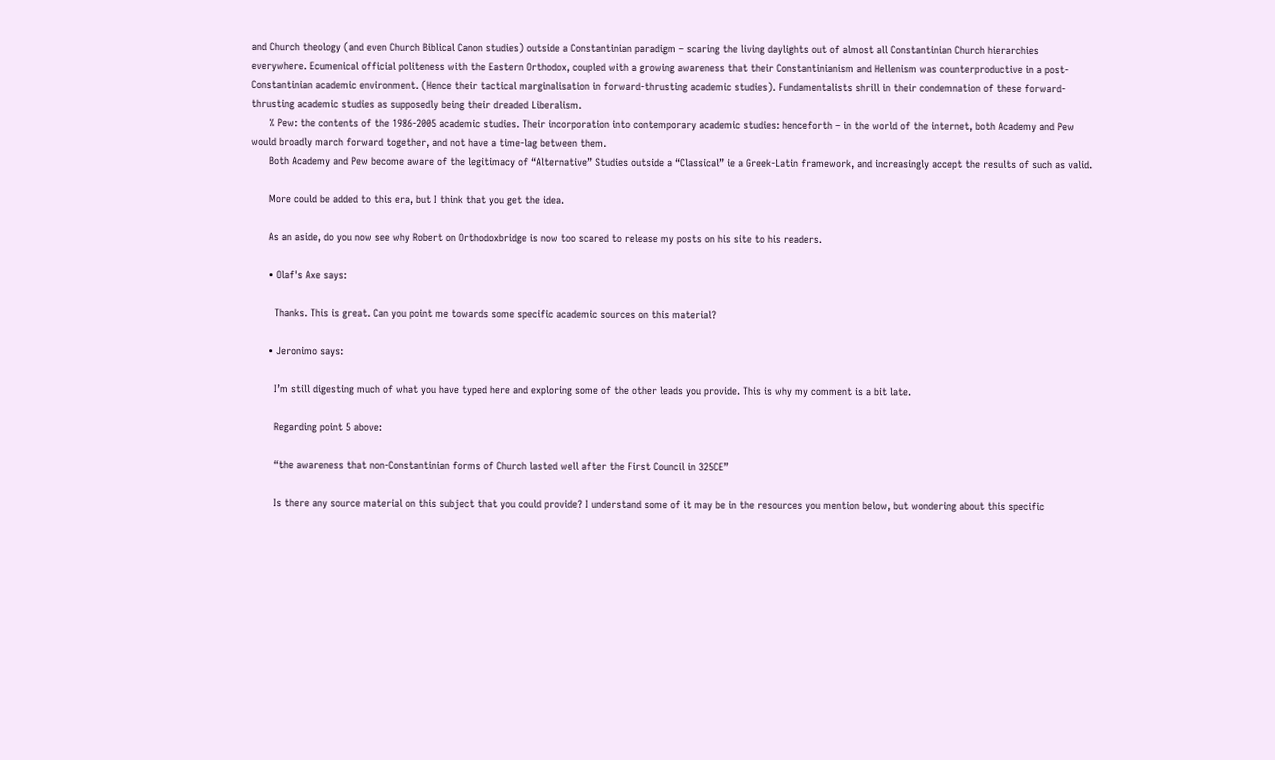and Church theology (and even Church Biblical Canon studies) outside a Constantinian paradigm – scaring the living daylights out of almost all Constantinian Church hierarchies everywhere. Ecumenical official politeness with the Eastern Orthodox, coupled with a growing awareness that their Constantinianism and Hellenism was counterproductive in a post-Constantinian academic environment. (Hence their tactical marginalisation in forward-thrusting academic studies). Fundamentalists shrill in their condemnation of these forward-thrusting academic studies as supposedly being their dreaded Liberalism.
      % Pew: the contents of the 1986-2005 academic studies. Their incorporation into contemporary academic studies: henceforth – in the world of the internet, both Academy and Pew would broadly march forward together, and not have a time-lag between them.
      Both Academy and Pew become aware of the legitimacy of “Alternative” Studies outside a “Classical” ie a Greek-Latin framework, and increasingly accept the results of such as valid.

      More could be added to this era, but I think that you get the idea.

      As an aside, do you now see why Robert on Orthodoxbridge is now too scared to release my posts on his site to his readers.

      • Olaf's Axe says:

        Thanks. This is great. Can you point me towards some specific academic sources on this material?

      • Jeronimo says:

        I’m still digesting much of what you have typed here and exploring some of the other leads you provide. This is why my comment is a bit late.

        Regarding point 5 above:

        “the awareness that non-Constantinian forms of Church lasted well after the First Council in 325CE”

        Is there any source material on this subject that you could provide? I understand some of it may be in the resources you mention below, but wondering about this specific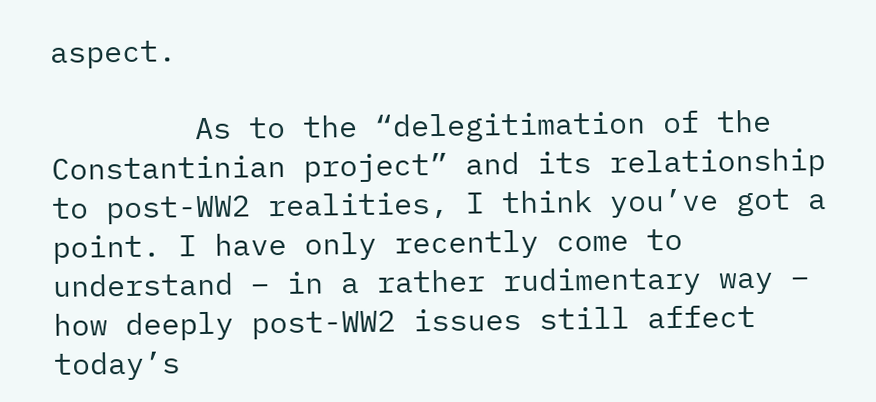aspect.

        As to the “delegitimation of the Constantinian project” and its relationship to post-WW2 realities, I think you’ve got a point. I have only recently come to understand – in a rather rudimentary way – how deeply post-WW2 issues still affect today’s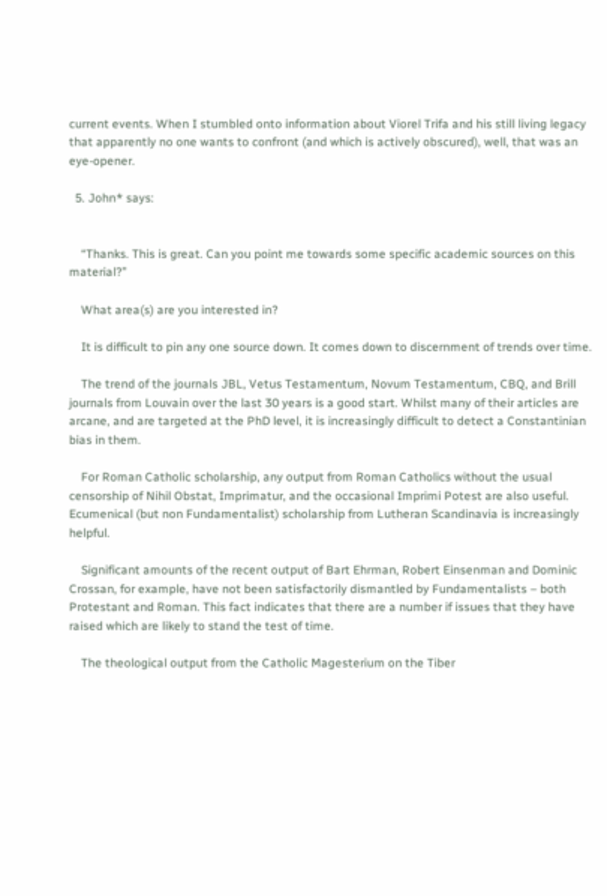current events. When I stumbled onto information about Viorel Trifa and his still living legacy that apparently no one wants to confront (and which is actively obscured), well, that was an eye-opener.

  5. John* says:


    “Thanks. This is great. Can you point me towards some specific academic sources on this material?”

    What area(s) are you interested in?

    It is difficult to pin any one source down. It comes down to discernment of trends over time.

    The trend of the journals JBL, Vetus Testamentum, Novum Testamentum, CBQ, and Brill journals from Louvain over the last 30 years is a good start. Whilst many of their articles are arcane, and are targeted at the PhD level, it is increasingly difficult to detect a Constantinian bias in them.

    For Roman Catholic scholarship, any output from Roman Catholics without the usual censorship of Nihil Obstat, Imprimatur, and the occasional Imprimi Potest are also useful. Ecumenical (but non Fundamentalist) scholarship from Lutheran Scandinavia is increasingly helpful.

    Significant amounts of the recent output of Bart Ehrman, Robert Einsenman and Dominic Crossan, for example, have not been satisfactorily dismantled by Fundamentalists – both Protestant and Roman. This fact indicates that there are a number if issues that they have raised which are likely to stand the test of time.

    The theological output from the Catholic Magesterium on the Tiber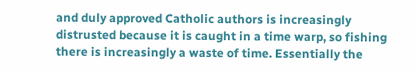and duly approved Catholic authors is increasingly distrusted because it is caught in a time warp, so fishing there is increasingly a waste of time. Essentially the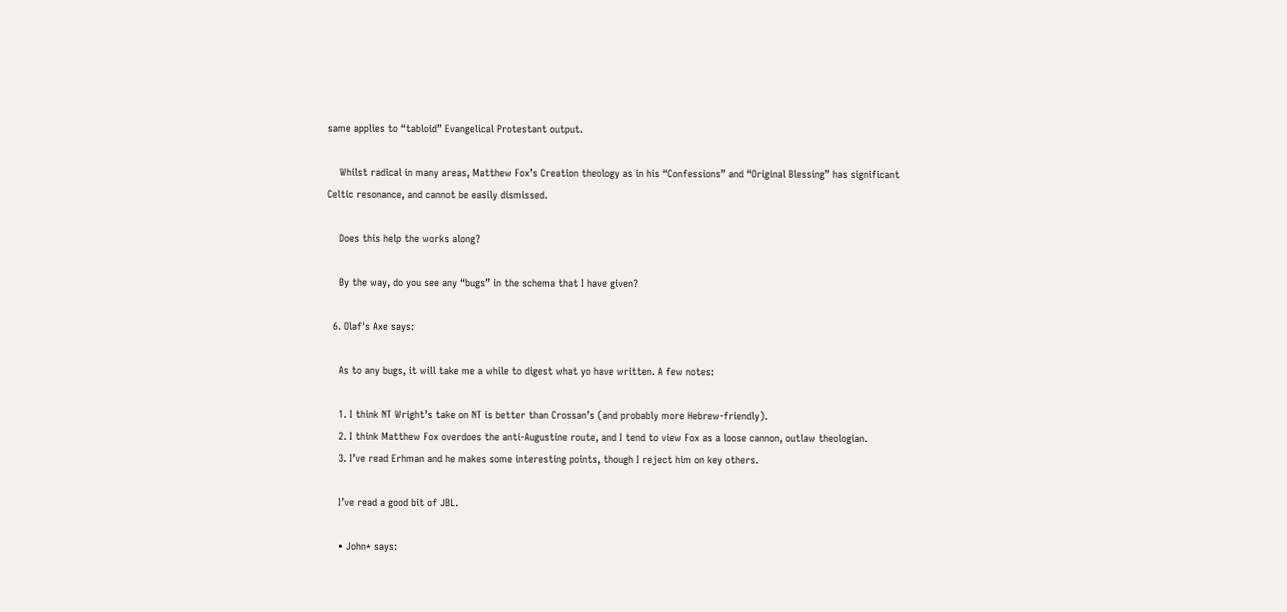same applies to “tabloid” Evangelical Protestant output.

    Whilst radical in many areas, Matthew Fox’s Creation theology as in his “Confessions” and “Original Blessing” has significant Celtic resonance, and cannot be easily dismissed.

    Does this help the works along?

    By the way, do you see any “bugs” in the schema that I have given?

  6. Olaf's Axe says:

    As to any bugs, it will take me a while to digest what yo have written. A few notes:

    1. I think NT Wright’s take on NT is better than Crossan’s (and probably more Hebrew-friendly).
    2. I think Matthew Fox overdoes the anti-Augustine route, and I tend to view Fox as a loose cannon, outlaw theologian.
    3. I’ve read Erhman and he makes some interesting points, though I reject him on key others.

    I’ve read a good bit of JBL.

    • John* says: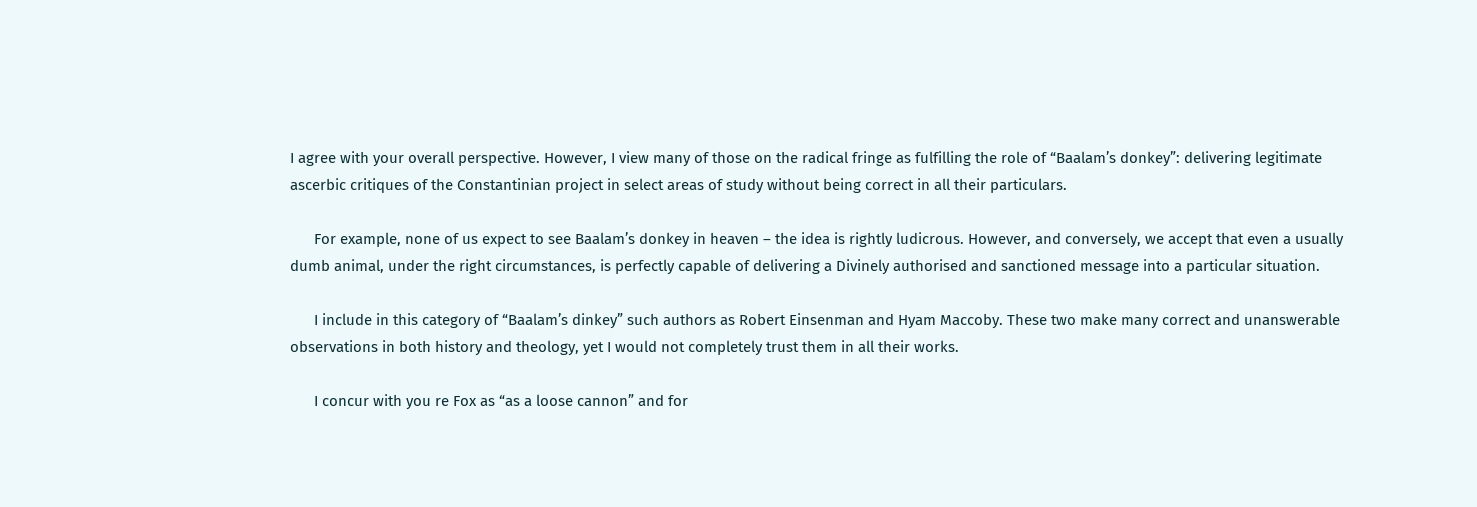I agree with your overall perspective. However, I view many of those on the radical fringe as fulfilling the role of “Baalam’s donkey”: delivering legitimate ascerbic critiques of the Constantinian project in select areas of study without being correct in all their particulars.

      For example, none of us expect to see Baalam’s donkey in heaven – the idea is rightly ludicrous. However, and conversely, we accept that even a usually dumb animal, under the right circumstances, is perfectly capable of delivering a Divinely authorised and sanctioned message into a particular situation.

      I include in this category of “Baalam’s dinkey” such authors as Robert Einsenman and Hyam Maccoby. These two make many correct and unanswerable observations in both history and theology, yet I would not completely trust them in all their works.

      I concur with you re Fox as “as a loose cannon” and for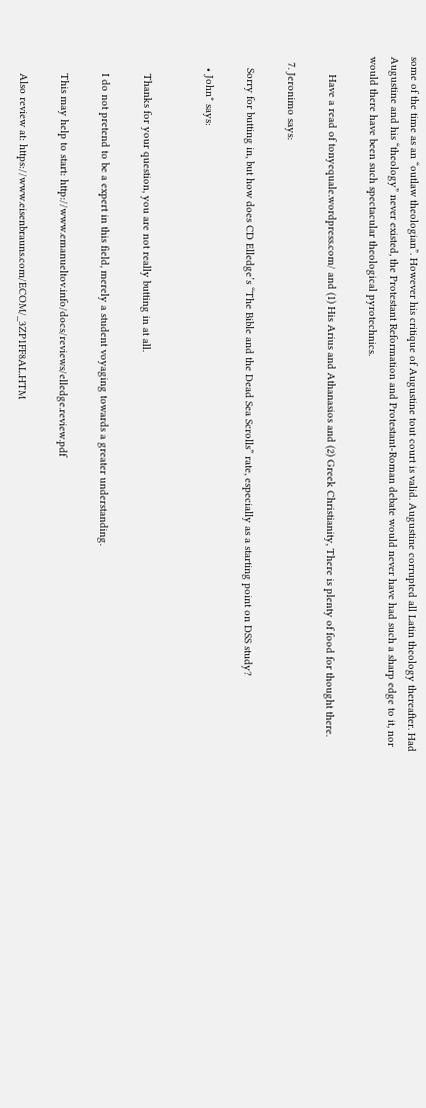some of the time as an “outlaw theologian”. However his critique of Augustine tout court is valid. Augustine corrupted all Latin theology thereafter. Had Augustine and his “theology” never existed, the Protestant Reformation and Protestant-Roman debate would never have had such a sharp edge to it, nor would there have been such spectacular theological pyrotechnics.

      Have a read of tonyequale.wordpress.com/ and (1) His Arius and Athanasios and (2) Greek Christianity, There is plenty of food for thought there.

  7. Jeronimo says:

    Sorry for butting in, but how does CD Elledge’s “The Bible and the Dead Sea Scrolls” rate, especially as a starting point on DSS study?

    • John* says:


      Thanks for your question, you are not really butting in at all.

      I do not pretend to be a expert in this field, merely a student voyaging towards a greater understanding.

      This may help to start: http://www.emanueltov.info/docs/reviews/elledge.review.pdf

      Also review at: https://www.eisenbrauns.com/ECOM/_3ZP1FF8AL.HTM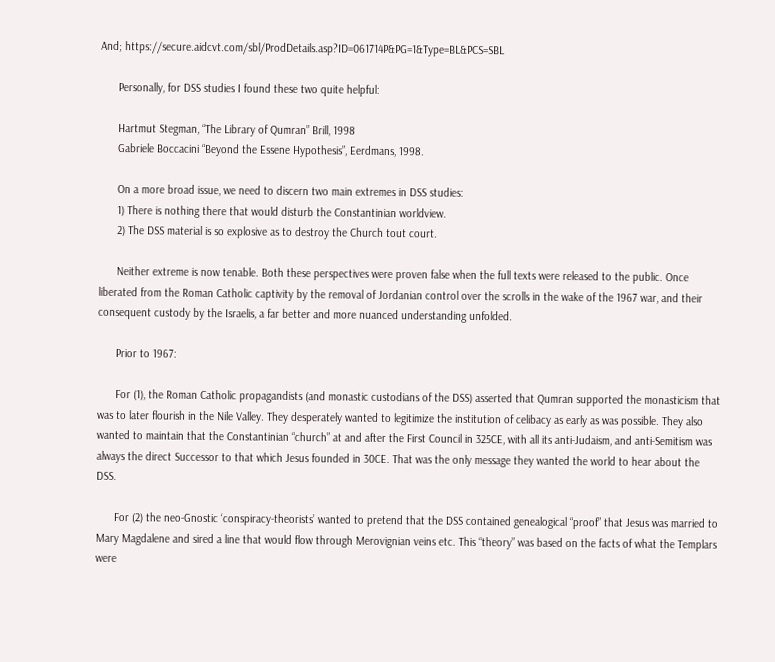And; https://secure.aidcvt.com/sbl/ProdDetails.asp?ID=061714P&PG=1&Type=BL&PCS=SBL

      Personally, for DSS studies I found these two quite helpful:

      Hartmut Stegman, “The Library of Qumran” Brill, 1998
      Gabriele Boccacini “Beyond the Essene Hypothesis”, Eerdmans, 1998.

      On a more broad issue, we need to discern two main extremes in DSS studies:
      1) There is nothing there that would disturb the Constantinian worldview.
      2) The DSS material is so explosive as to destroy the Church tout court.

      Neither extreme is now tenable. Both these perspectives were proven false when the full texts were released to the public. Once liberated from the Roman Catholic captivity by the removal of Jordanian control over the scrolls in the wake of the 1967 war, and their consequent custody by the Israelis, a far better and more nuanced understanding unfolded.

      Prior to 1967:

      For (1), the Roman Catholic propagandists (and monastic custodians of the DSS) asserted that Qumran supported the monasticism that was to later flourish in the Nile Valley. They desperately wanted to legitimize the institution of celibacy as early as was possible. They also wanted to maintain that the Constantinian “church” at and after the First Council in 325CE, with all its anti-Judaism, and anti-Semitism was always the direct Successor to that which Jesus founded in 30CE. That was the only message they wanted the world to hear about the DSS.

      For (2) the neo-Gnostic ‘conspiracy-theorists’ wanted to pretend that the DSS contained genealogical “proof” that Jesus was married to Mary Magdalene and sired a line that would flow through Merovignian veins etc. This “theory” was based on the facts of what the Templars were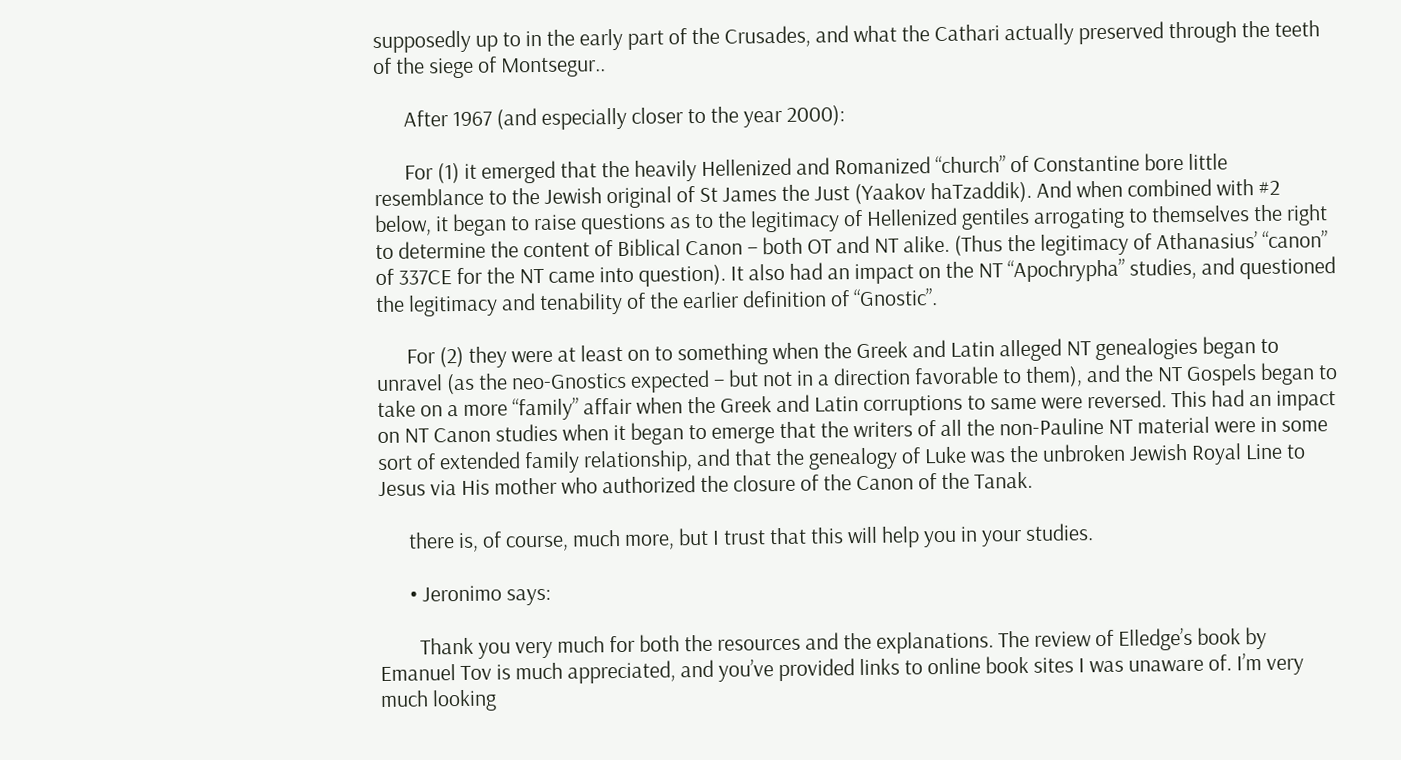supposedly up to in the early part of the Crusades, and what the Cathari actually preserved through the teeth of the siege of Montsegur..

      After 1967 (and especially closer to the year 2000):

      For (1) it emerged that the heavily Hellenized and Romanized “church” of Constantine bore little resemblance to the Jewish original of St James the Just (Yaakov haTzaddik). And when combined with #2 below, it began to raise questions as to the legitimacy of Hellenized gentiles arrogating to themselves the right to determine the content of Biblical Canon – both OT and NT alike. (Thus the legitimacy of Athanasius’ “canon” of 337CE for the NT came into question). It also had an impact on the NT “Apochrypha” studies, and questioned the legitimacy and tenability of the earlier definition of “Gnostic”.

      For (2) they were at least on to something when the Greek and Latin alleged NT genealogies began to unravel (as the neo-Gnostics expected – but not in a direction favorable to them), and the NT Gospels began to take on a more “family” affair when the Greek and Latin corruptions to same were reversed. This had an impact on NT Canon studies when it began to emerge that the writers of all the non-Pauline NT material were in some sort of extended family relationship, and that the genealogy of Luke was the unbroken Jewish Royal Line to Jesus via His mother who authorized the closure of the Canon of the Tanak.

      there is, of course, much more, but I trust that this will help you in your studies.

      • Jeronimo says:

        Thank you very much for both the resources and the explanations. The review of Elledge’s book by Emanuel Tov is much appreciated, and you’ve provided links to online book sites I was unaware of. I’m very much looking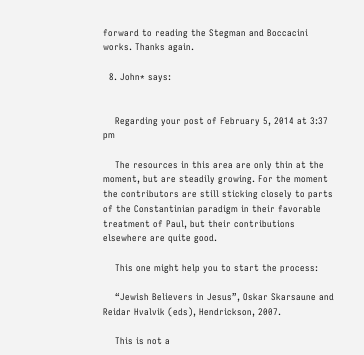forward to reading the Stegman and Boccacini works. Thanks again.

  8. John* says:


    Regarding your post of February 5, 2014 at 3:37 pm

    The resources in this area are only thin at the moment, but are steadily growing. For the moment the contributors are still sticking closely to parts of the Constantinian paradigm in their favorable treatment of Paul, but their contributions elsewhere are quite good.

    This one might help you to start the process:

    “Jewish Believers in Jesus”, Oskar Skarsaune and Reidar Hvalvik (eds), Hendrickson, 2007.

    This is not a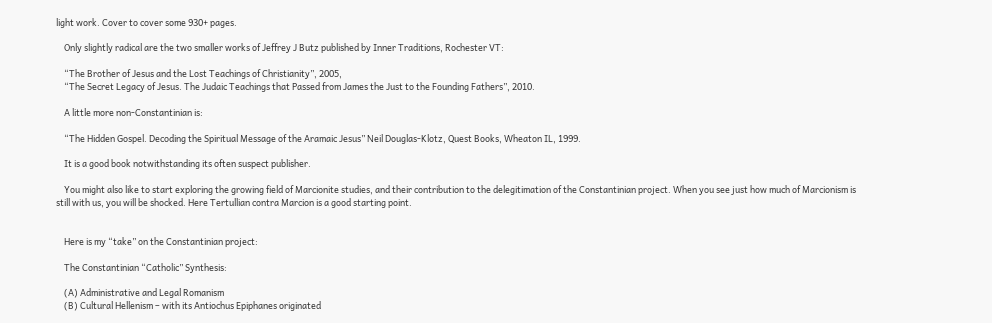light work. Cover to cover some 930+ pages.

    Only slightly radical are the two smaller works of Jeffrey J Butz published by Inner Traditions, Rochester VT:

    “The Brother of Jesus and the Lost Teachings of Christianity”, 2005,
    “The Secret Legacy of Jesus. The Judaic Teachings that Passed from James the Just to the Founding Fathers”, 2010.

    A little more non-Constantinian is:

    “The Hidden Gospel. Decoding the Spiritual Message of the Aramaic Jesus” Neil Douglas-Klotz, Quest Books, Wheaton IL, 1999.

    It is a good book notwithstanding its often suspect publisher.

    You might also like to start exploring the growing field of Marcionite studies, and their contribution to the delegitimation of the Constantinian project. When you see just how much of Marcionism is still with us, you will be shocked. Here Tertullian contra Marcion is a good starting point.


    Here is my “take” on the Constantinian project:

    The Constantinian “Catholic” Synthesis:

    (A) Administrative and Legal Romanism
    (B) Cultural Hellenism – with its Antiochus Epiphanes originated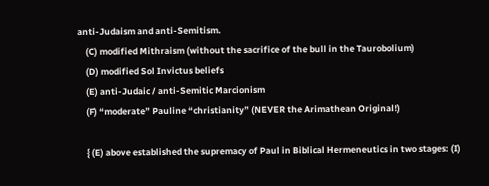anti-Judaism and anti-Semitism.
    (C) modified Mithraism (without the sacrifice of the bull in the Taurobolium)
    (D) modified Sol Invictus beliefs
    (E) anti-Judaic / anti-Semitic Marcionism
    (F) “moderate” Pauline “christianity” (NEVER the Arimathean Original!)

    { (E) above established the supremacy of Paul in Biblical Hermeneutics in two stages: (I)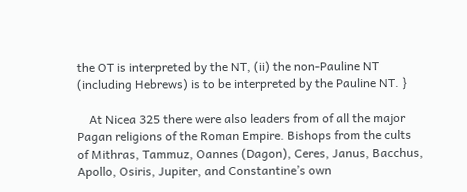the OT is interpreted by the NT, (ii) the non-Pauline NT (including Hebrews) is to be interpreted by the Pauline NT. }

    At Nicea 325 there were also leaders from of all the major Pagan religions of the Roman Empire. Bishops from the cults of Mithras, Tammuz, Oannes (Dagon), Ceres, Janus, Bacchus, Apollo, Osiris, Jupiter, and Constantine’s own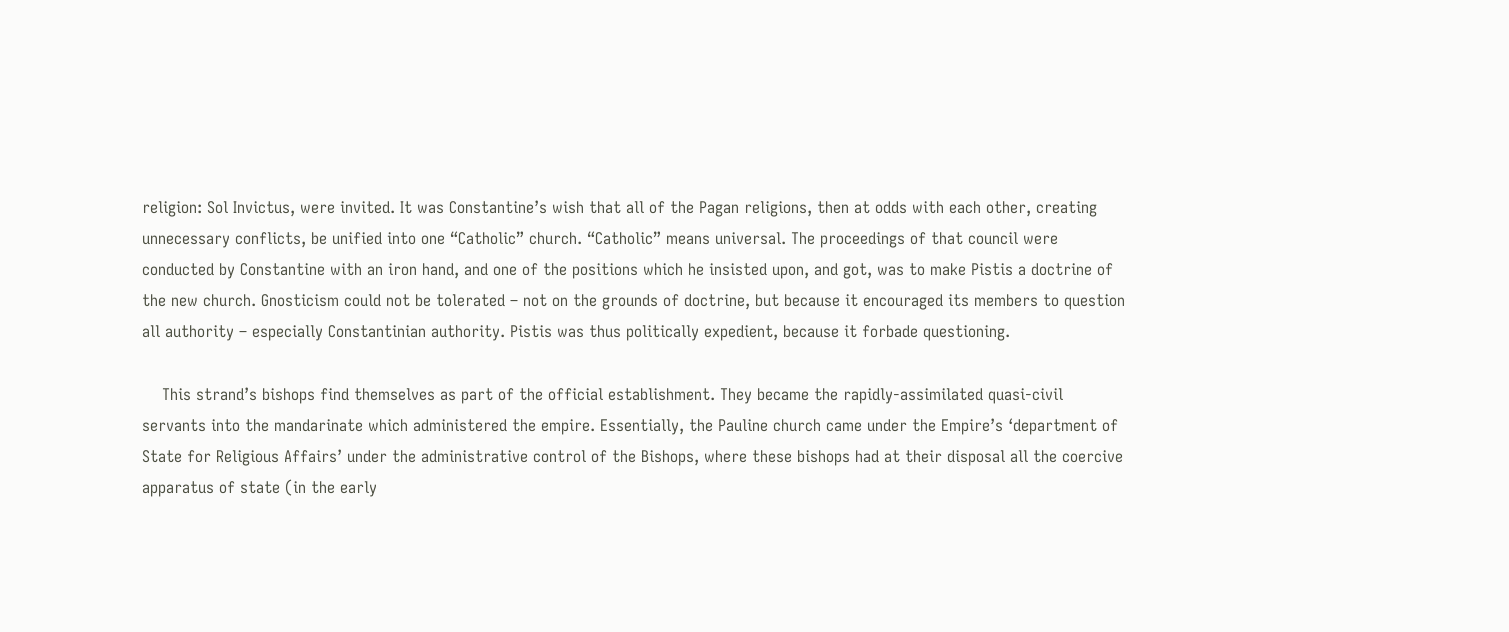religion: Sol Invictus, were invited. It was Constantine’s wish that all of the Pagan religions, then at odds with each other, creating unnecessary conflicts, be unified into one “Catholic” church. “Catholic” means universal. The proceedings of that council were conducted by Constantine with an iron hand, and one of the positions which he insisted upon, and got, was to make Pistis a doctrine of the new church. Gnosticism could not be tolerated – not on the grounds of doctrine, but because it encouraged its members to question all authority – especially Constantinian authority. Pistis was thus politically expedient, because it forbade questioning.

    This strand’s bishops find themselves as part of the official establishment. They became the rapidly-assimilated quasi-civil servants into the mandarinate which administered the empire. Essentially, the Pauline church came under the Empire’s ‘department of State for Religious Affairs’ under the administrative control of the Bishops, where these bishops had at their disposal all the coercive apparatus of state (in the early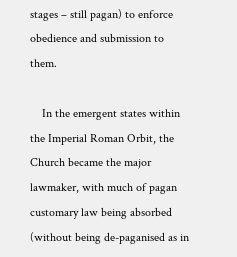stages – still pagan) to enforce obedience and submission to them.

    In the emergent states within the Imperial Roman Orbit, the Church became the major lawmaker, with much of pagan customary law being absorbed (without being de-paganised as in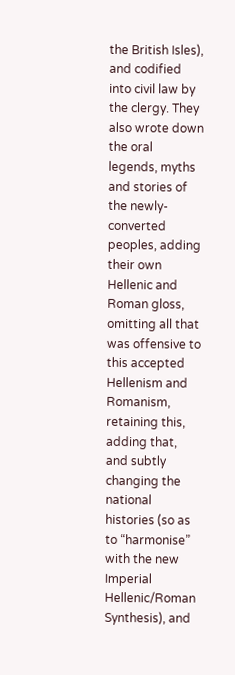the British Isles), and codified into civil law by the clergy. They also wrote down the oral legends, myths and stories of the newly-converted peoples, adding their own Hellenic and Roman gloss, omitting all that was offensive to this accepted Hellenism and Romanism, retaining this, adding that, and subtly changing the national histories (so as to “harmonise” with the new Imperial Hellenic/Roman Synthesis), and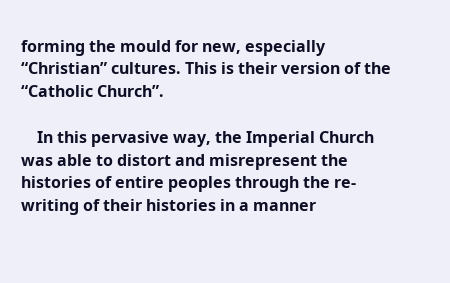forming the mould for new, especially “Christian” cultures. This is their version of the “Catholic Church”.

    In this pervasive way, the Imperial Church was able to distort and misrepresent the histories of entire peoples through the re-writing of their histories in a manner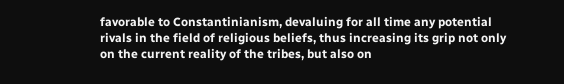favorable to Constantinianism, devaluing for all time any potential rivals in the field of religious beliefs, thus increasing its grip not only on the current reality of the tribes, but also on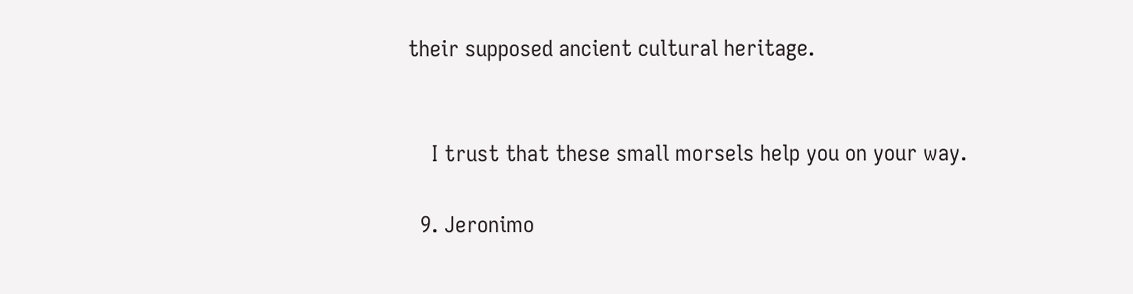their supposed ancient cultural heritage.


    I trust that these small morsels help you on your way.

  9. Jeronimo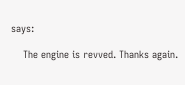says:

    The engine is revved. Thanks again.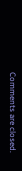Comments are closed.